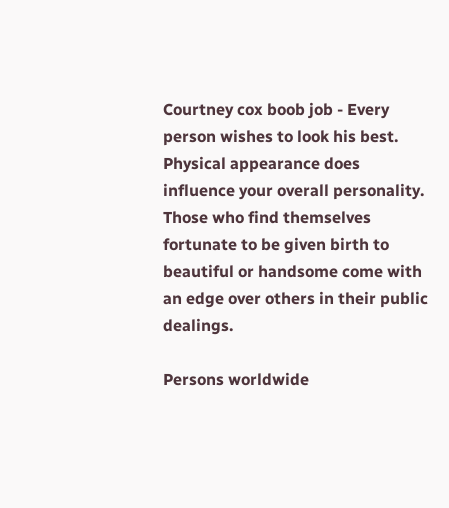Courtney cox boob job - Every person wishes to look his best. Physical appearance does influence your overall personality. Those who find themselves fortunate to be given birth to beautiful or handsome come with an edge over others in their public dealings.

Persons worldwide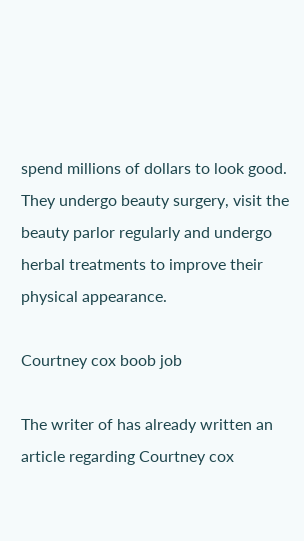spend millions of dollars to look good. They undergo beauty surgery, visit the beauty parlor regularly and undergo herbal treatments to improve their physical appearance.

Courtney cox boob job

The writer of has already written an article regarding Courtney cox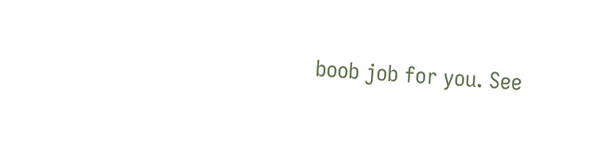boob job for you. See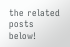the related posts below!